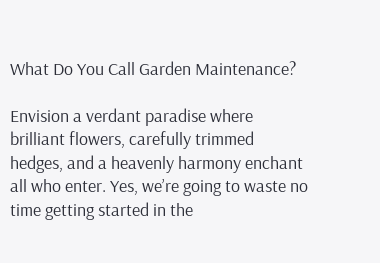What Do You Call Garden Maintenance?

Envision a verdant paradise where brilliant flowers, carefully trimmed hedges, and a heavenly harmony enchant all who enter. Yes, we’re going to waste no time getting started in the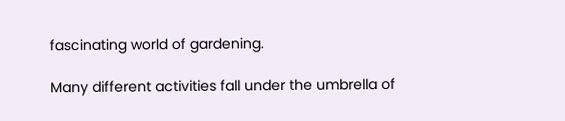fascinating world of gardening.

Many different activities fall under the umbrella of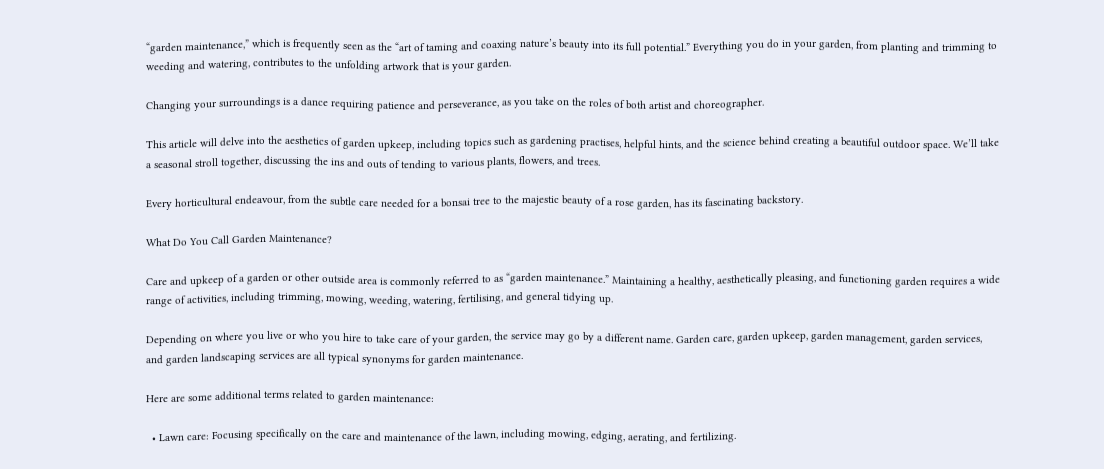“garden maintenance,” which is frequently seen as the “art of taming and coaxing nature’s beauty into its full potential.” Everything you do in your garden, from planting and trimming to weeding and watering, contributes to the unfolding artwork that is your garden.

Changing your surroundings is a dance requiring patience and perseverance, as you take on the roles of both artist and choreographer.

This article will delve into the aesthetics of garden upkeep, including topics such as gardening practises, helpful hints, and the science behind creating a beautiful outdoor space. We’ll take a seasonal stroll together, discussing the ins and outs of tending to various plants, flowers, and trees.

Every horticultural endeavour, from the subtle care needed for a bonsai tree to the majestic beauty of a rose garden, has its fascinating backstory.

What Do You Call Garden Maintenance?

Care and upkeep of a garden or other outside area is commonly referred to as “garden maintenance.” Maintaining a healthy, aesthetically pleasing, and functioning garden requires a wide range of activities, including trimming, mowing, weeding, watering, fertilising, and general tidying up.

Depending on where you live or who you hire to take care of your garden, the service may go by a different name. Garden care, garden upkeep, garden management, garden services, and garden landscaping services are all typical synonyms for garden maintenance.

Here are some additional terms related to garden maintenance:

  • Lawn care: Focusing specifically on the care and maintenance of the lawn, including mowing, edging, aerating, and fertilizing.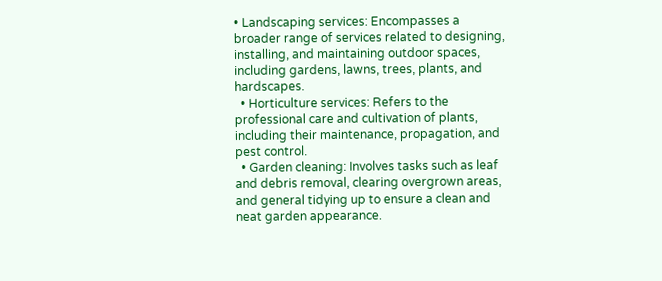• Landscaping services: Encompasses a broader range of services related to designing, installing, and maintaining outdoor spaces, including gardens, lawns, trees, plants, and hardscapes.
  • Horticulture services: Refers to the professional care and cultivation of plants, including their maintenance, propagation, and pest control.
  • Garden cleaning: Involves tasks such as leaf and debris removal, clearing overgrown areas, and general tidying up to ensure a clean and neat garden appearance.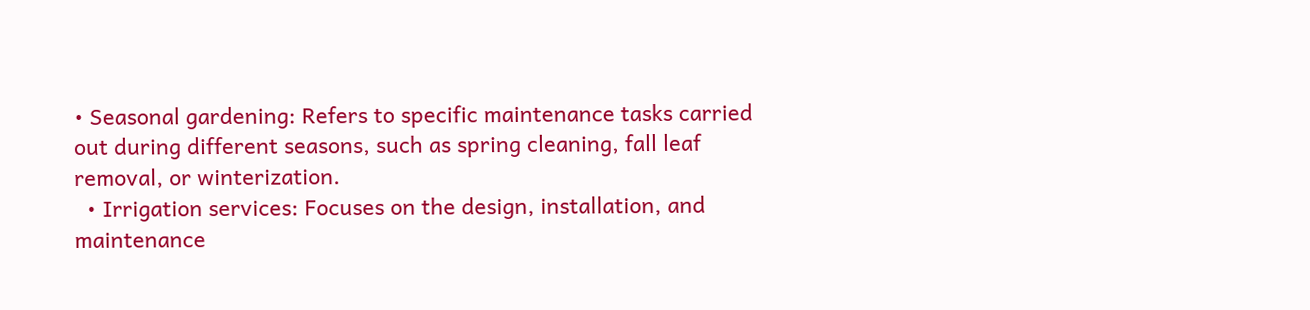• Seasonal gardening: Refers to specific maintenance tasks carried out during different seasons, such as spring cleaning, fall leaf removal, or winterization.
  • Irrigation services: Focuses on the design, installation, and maintenance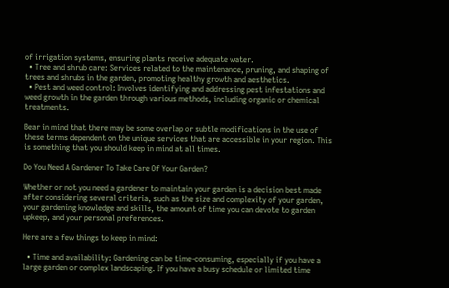of irrigation systems, ensuring plants receive adequate water.
  • Tree and shrub care: Services related to the maintenance, pruning, and shaping of trees and shrubs in the garden, promoting healthy growth and aesthetics.
  • Pest and weed control: Involves identifying and addressing pest infestations and weed growth in the garden through various methods, including organic or chemical treatments.

Bear in mind that there may be some overlap or subtle modifications in the use of these terms dependent on the unique services that are accessible in your region. This is something that you should keep in mind at all times.

Do You Need A Gardener To Take Care Of Your Garden?

Whether or not you need a gardener to maintain your garden is a decision best made after considering several criteria, such as the size and complexity of your garden, your gardening knowledge and skills, the amount of time you can devote to garden upkeep, and your personal preferences.

Here are a few things to keep in mind:

  • Time and availability: Gardening can be time-consuming, especially if you have a large garden or complex landscaping. If you have a busy schedule or limited time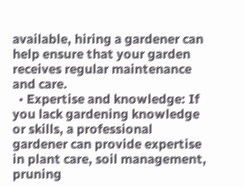available, hiring a gardener can help ensure that your garden receives regular maintenance and care.
  • Expertise and knowledge: If you lack gardening knowledge or skills, a professional gardener can provide expertise in plant care, soil management, pruning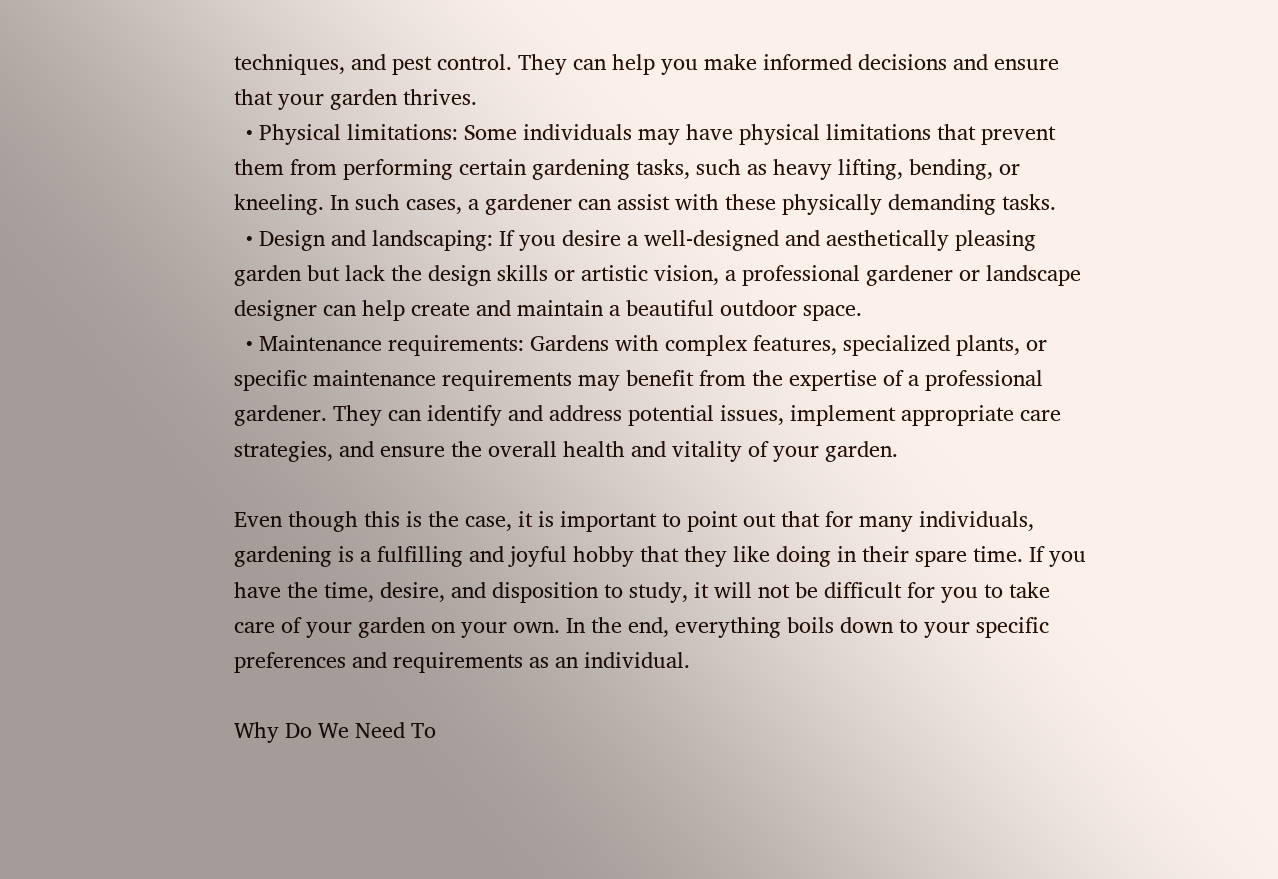techniques, and pest control. They can help you make informed decisions and ensure that your garden thrives.
  • Physical limitations: Some individuals may have physical limitations that prevent them from performing certain gardening tasks, such as heavy lifting, bending, or kneeling. In such cases, a gardener can assist with these physically demanding tasks.
  • Design and landscaping: If you desire a well-designed and aesthetically pleasing garden but lack the design skills or artistic vision, a professional gardener or landscape designer can help create and maintain a beautiful outdoor space.
  • Maintenance requirements: Gardens with complex features, specialized plants, or specific maintenance requirements may benefit from the expertise of a professional gardener. They can identify and address potential issues, implement appropriate care strategies, and ensure the overall health and vitality of your garden.

Even though this is the case, it is important to point out that for many individuals, gardening is a fulfilling and joyful hobby that they like doing in their spare time. If you have the time, desire, and disposition to study, it will not be difficult for you to take care of your garden on your own. In the end, everything boils down to your specific preferences and requirements as an individual.

Why Do We Need To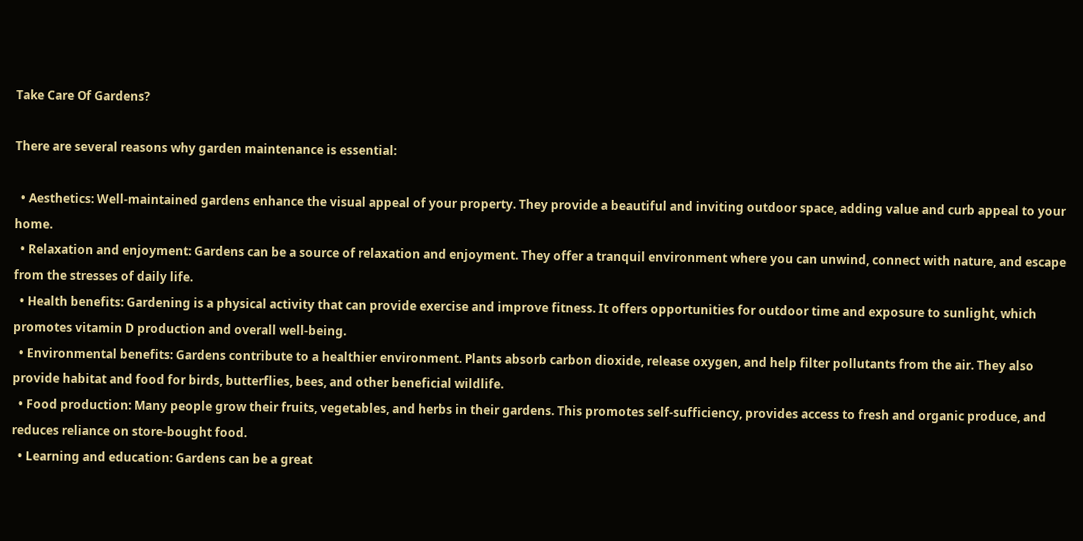Take Care Of Gardens?

There are several reasons why garden maintenance is essential:

  • Aesthetics: Well-maintained gardens enhance the visual appeal of your property. They provide a beautiful and inviting outdoor space, adding value and curb appeal to your home.
  • Relaxation and enjoyment: Gardens can be a source of relaxation and enjoyment. They offer a tranquil environment where you can unwind, connect with nature, and escape from the stresses of daily life.
  • Health benefits: Gardening is a physical activity that can provide exercise and improve fitness. It offers opportunities for outdoor time and exposure to sunlight, which promotes vitamin D production and overall well-being.
  • Environmental benefits: Gardens contribute to a healthier environment. Plants absorb carbon dioxide, release oxygen, and help filter pollutants from the air. They also provide habitat and food for birds, butterflies, bees, and other beneficial wildlife.
  • Food production: Many people grow their fruits, vegetables, and herbs in their gardens. This promotes self-sufficiency, provides access to fresh and organic produce, and reduces reliance on store-bought food.
  • Learning and education: Gardens can be a great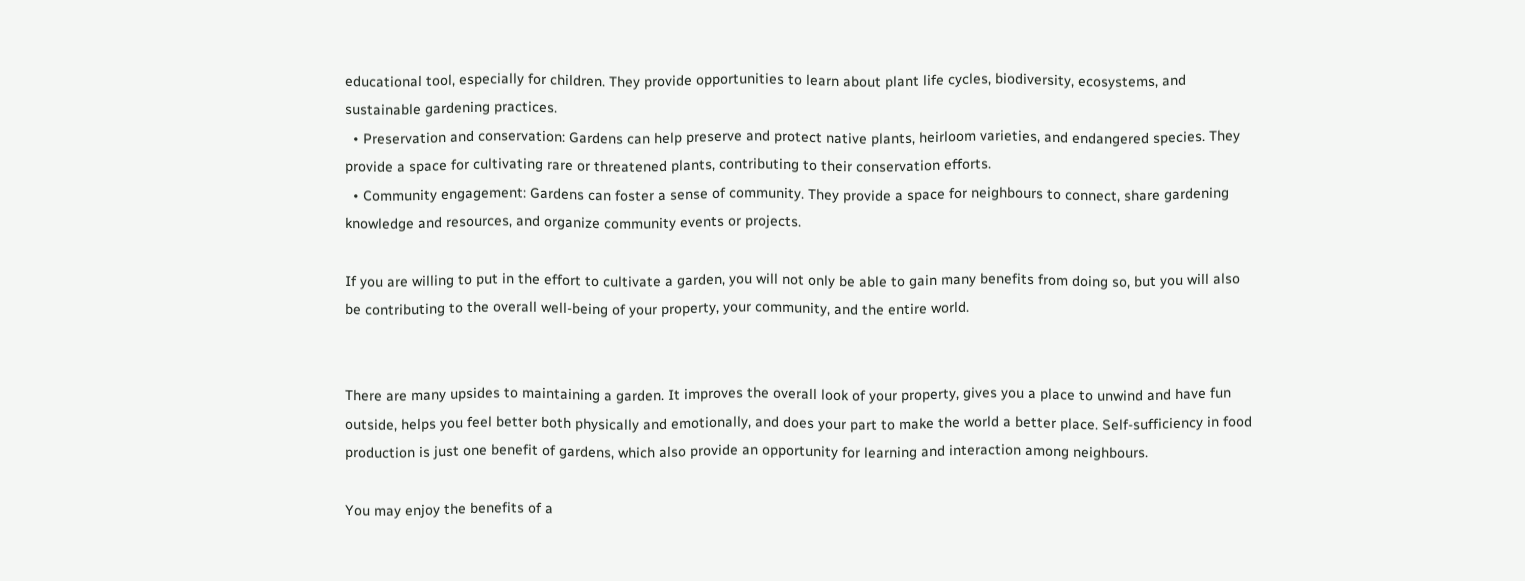educational tool, especially for children. They provide opportunities to learn about plant life cycles, biodiversity, ecosystems, and sustainable gardening practices.
  • Preservation and conservation: Gardens can help preserve and protect native plants, heirloom varieties, and endangered species. They provide a space for cultivating rare or threatened plants, contributing to their conservation efforts.
  • Community engagement: Gardens can foster a sense of community. They provide a space for neighbours to connect, share gardening knowledge and resources, and organize community events or projects.

If you are willing to put in the effort to cultivate a garden, you will not only be able to gain many benefits from doing so, but you will also be contributing to the overall well-being of your property, your community, and the entire world.


There are many upsides to maintaining a garden. It improves the overall look of your property, gives you a place to unwind and have fun outside, helps you feel better both physically and emotionally, and does your part to make the world a better place. Self-sufficiency in food production is just one benefit of gardens, which also provide an opportunity for learning and interaction among neighbours.

You may enjoy the benefits of a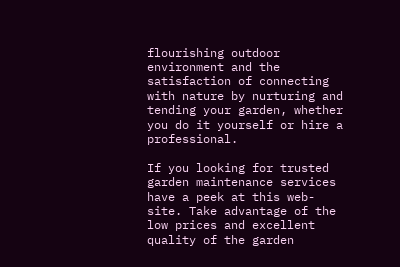flourishing outdoor environment and the satisfaction of connecting with nature by nurturing and tending your garden, whether you do it yourself or hire a professional.

If you looking for trusted garden maintenance services have a peek at this web-site. Take advantage of the low prices and excellent quality of the garden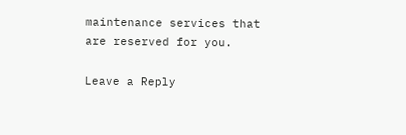maintenance services that are reserved for you.

Leave a Reply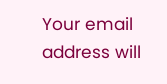Your email address will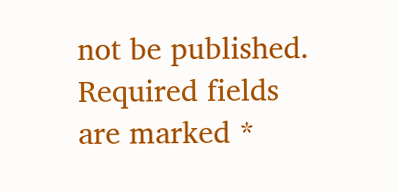not be published. Required fields are marked *